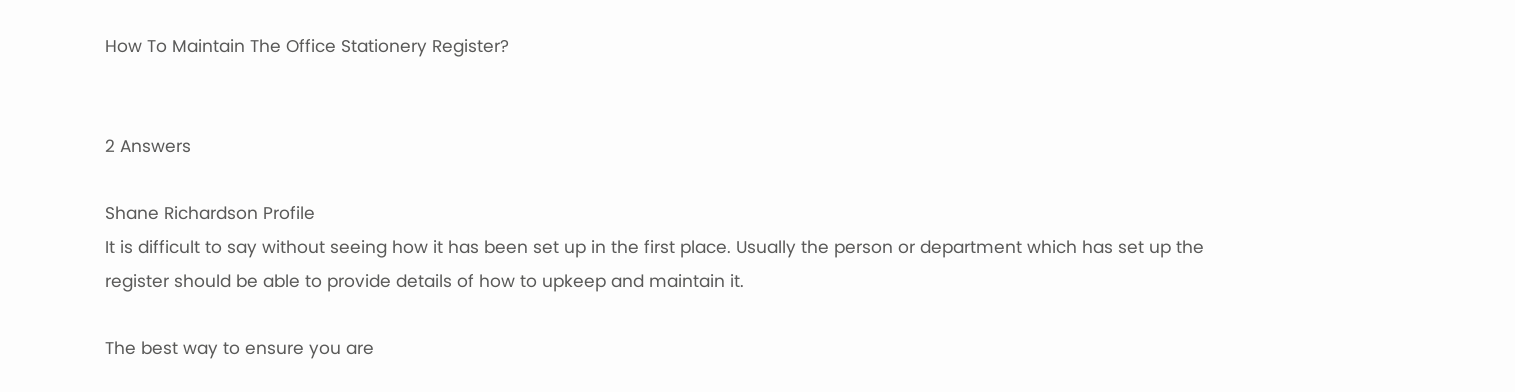How To Maintain The Office Stationery Register?


2 Answers

Shane Richardson Profile
It is difficult to say without seeing how it has been set up in the first place. Usually the person or department which has set up the register should be able to provide details of how to upkeep and maintain it.

The best way to ensure you are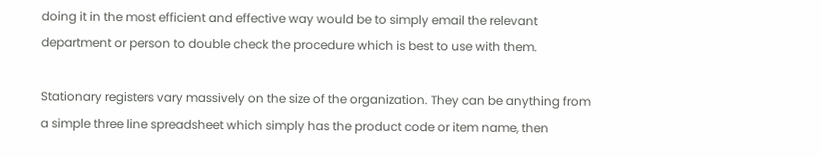doing it in the most efficient and effective way would be to simply email the relevant department or person to double check the procedure which is best to use with them.

Stationary registers vary massively on the size of the organization. They can be anything from a simple three line spreadsheet which simply has the product code or item name, then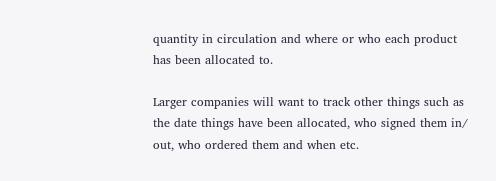quantity in circulation and where or who each product has been allocated to.

Larger companies will want to track other things such as the date things have been allocated, who signed them in/ out, who ordered them and when etc.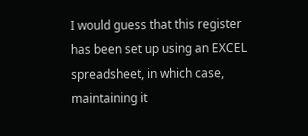I would guess that this register has been set up using an EXCEL spreadsheet, in which case, maintaining it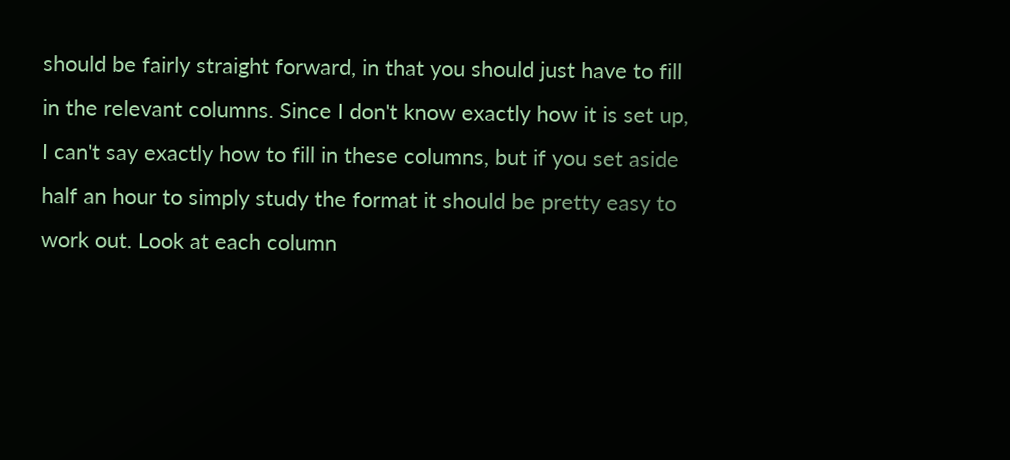should be fairly straight forward, in that you should just have to fill in the relevant columns. Since I don't know exactly how it is set up, I can't say exactly how to fill in these columns, but if you set aside half an hour to simply study the format it should be pretty easy to work out. Look at each column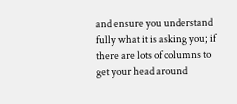and ensure you understand fully what it is asking you; if there are lots of columns to get your head around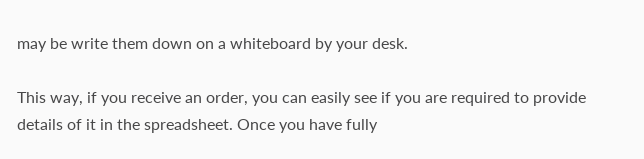may be write them down on a whiteboard by your desk.

This way, if you receive an order, you can easily see if you are required to provide details of it in the spreadsheet. Once you have fully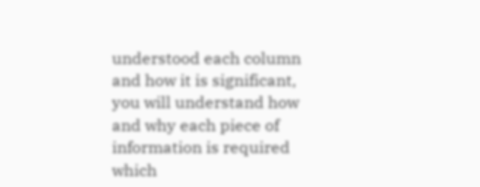understood each column and how it is significant, you will understand how and why each piece of information is required which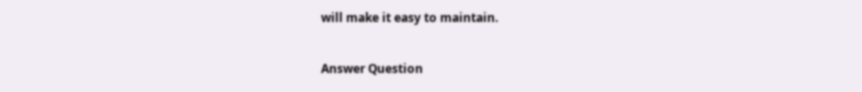will make it easy to maintain.

Answer Question